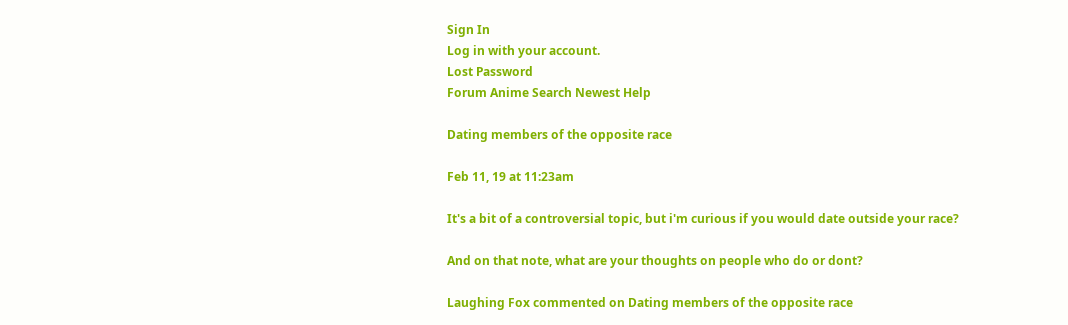Sign In
Log in with your account.
Lost Password
Forum Anime Search Newest Help

Dating members of the opposite race

Feb 11, 19 at 11:23am

It's a bit of a controversial topic, but i'm curious if you would date outside your race?

And on that note, what are your thoughts on people who do or dont?

Laughing Fox commented on Dating members of the opposite race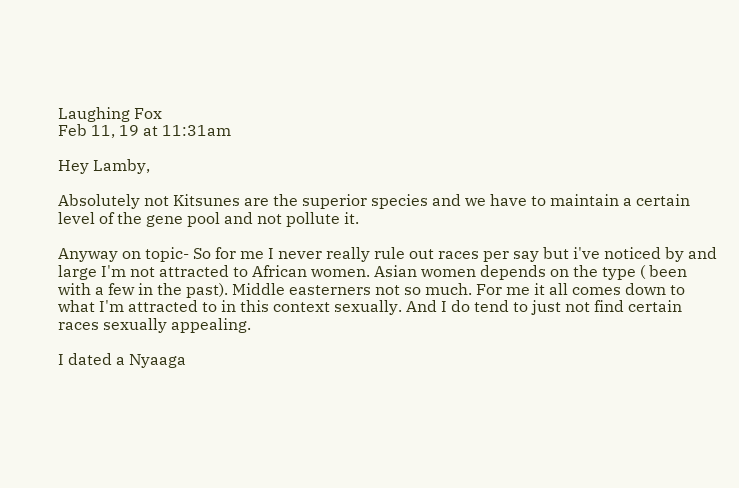Laughing Fox
Feb 11, 19 at 11:31am

Hey Lamby,

Absolutely not Kitsunes are the superior species and we have to maintain a certain level of the gene pool and not pollute it.

Anyway on topic- So for me I never really rule out races per say but i've noticed by and large I'm not attracted to African women. Asian women depends on the type ( been with a few in the past). Middle easterners not so much. For me it all comes down to what I'm attracted to in this context sexually. And I do tend to just not find certain races sexually appealing.

I dated a Nyaaga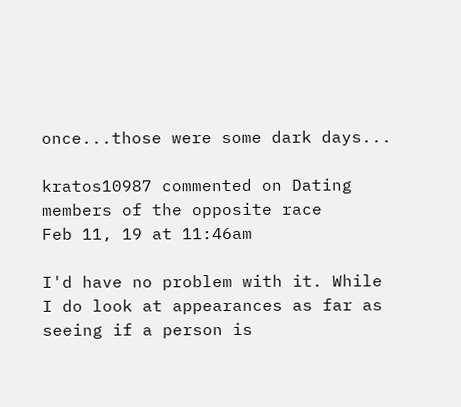once...those were some dark days...

kratos10987 commented on Dating members of the opposite race
Feb 11, 19 at 11:46am

I'd have no problem with it. While I do look at appearances as far as seeing if a person is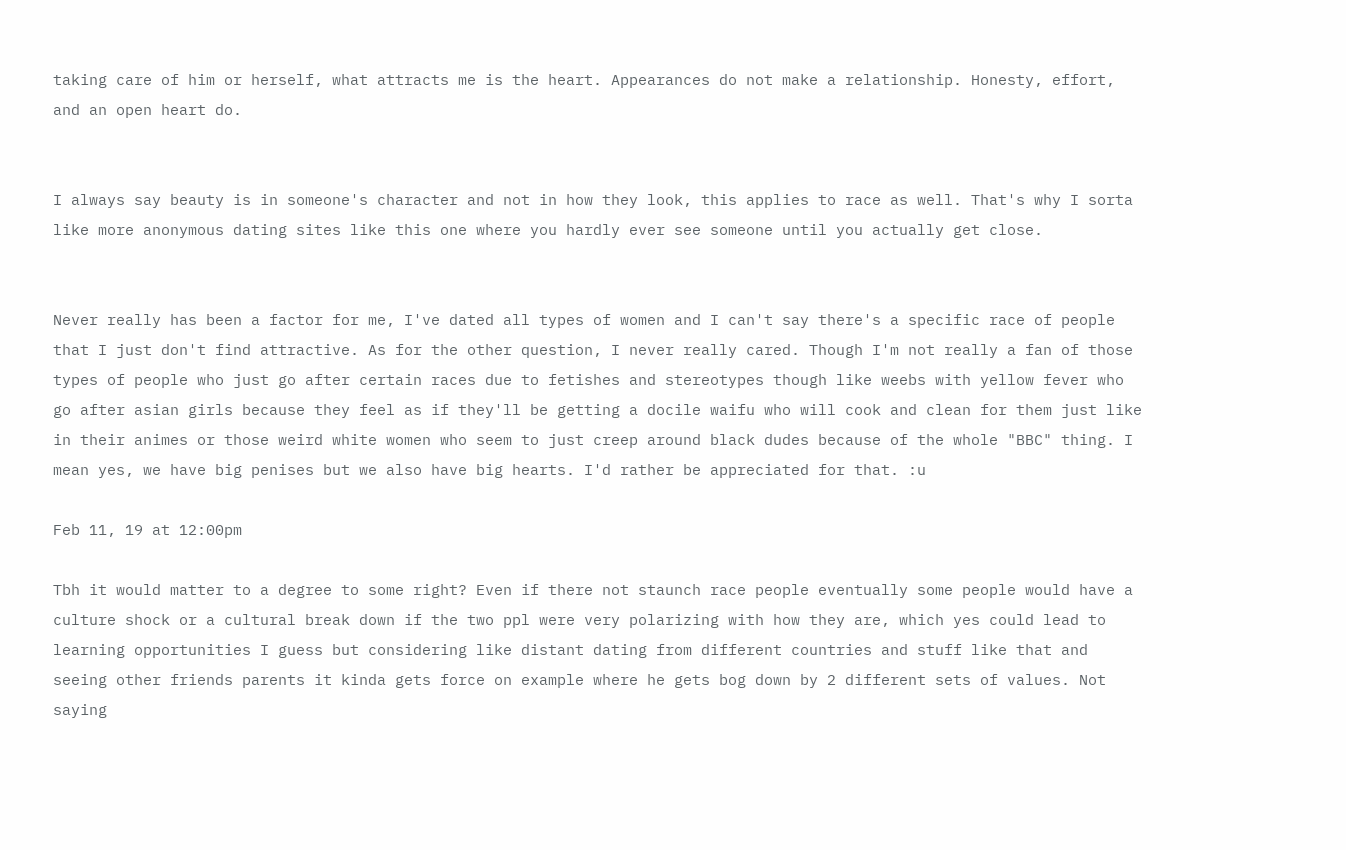taking care of him or herself, what attracts me is the heart. Appearances do not make a relationship. Honesty, effort, and an open heart do.


I always say beauty is in someone's character and not in how they look, this applies to race as well. That's why I sorta like more anonymous dating sites like this one where you hardly ever see someone until you actually get close.


Never really has been a factor for me, I've dated all types of women and I can't say there's a specific race of people that I just don't find attractive. As for the other question, I never really cared. Though I'm not really a fan of those types of people who just go after certain races due to fetishes and stereotypes though like weebs with yellow fever who go after asian girls because they feel as if they'll be getting a docile waifu who will cook and clean for them just like in their animes or those weird white women who seem to just creep around black dudes because of the whole "BBC" thing. I mean yes, we have big penises but we also have big hearts. I'd rather be appreciated for that. :u

Feb 11, 19 at 12:00pm

Tbh it would matter to a degree to some right? Even if there not staunch race people eventually some people would have a culture shock or a cultural break down if the two ppl were very polarizing with how they are, which yes could lead to learning opportunities I guess but considering like distant dating from different countries and stuff like that and seeing other friends parents it kinda gets force on example where he gets bog down by 2 different sets of values. Not saying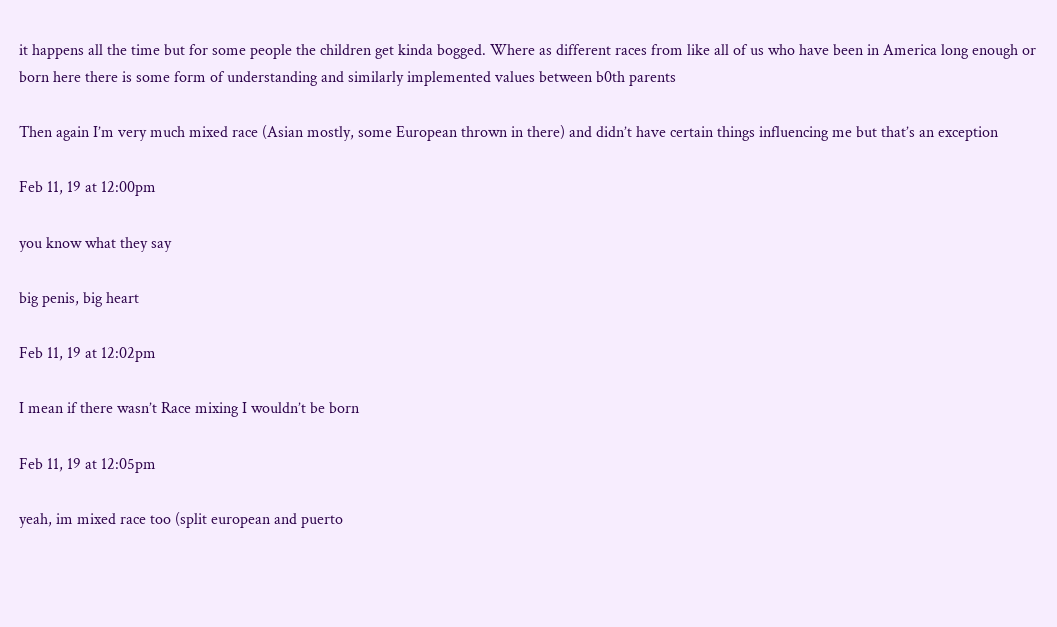it happens all the time but for some people the children get kinda bogged. Where as different races from like all of us who have been in America long enough or born here there is some form of understanding and similarly implemented values between b0th parents

Then again I’m very much mixed race (Asian mostly, some European thrown in there) and didn’t have certain things influencing me but that’s an exception

Feb 11, 19 at 12:00pm

you know what they say

big penis, big heart

Feb 11, 19 at 12:02pm

I mean if there wasn’t Race mixing I wouldn’t be born

Feb 11, 19 at 12:05pm

yeah, im mixed race too (split european and puerto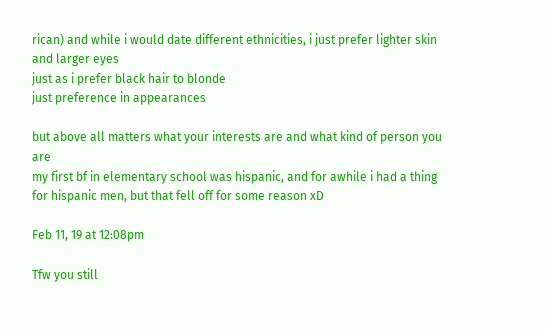rican) and while i would date different ethnicities, i just prefer lighter skin and larger eyes
just as i prefer black hair to blonde
just preference in appearances

but above all matters what your interests are and what kind of person you are
my first bf in elementary school was hispanic, and for awhile i had a thing for hispanic men, but that fell off for some reason xD

Feb 11, 19 at 12:08pm

Tfw you still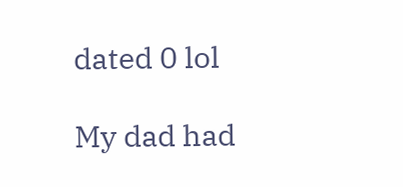dated 0 lol

My dad had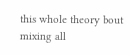this whole theory bout mixing all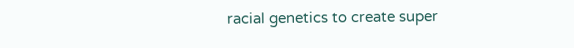racial genetics to create super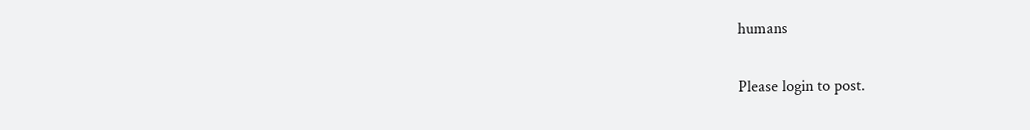humans

Please login to post.